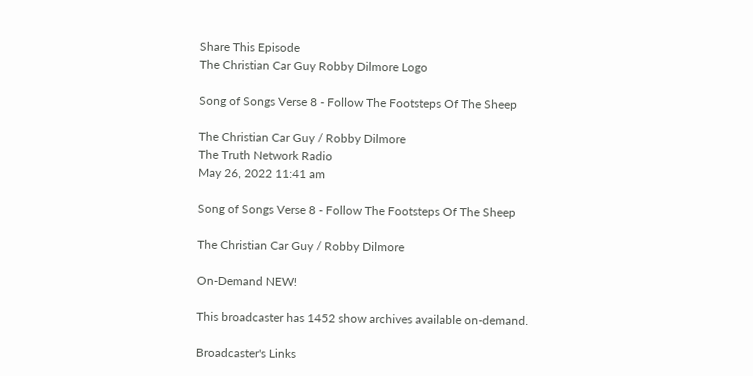Share This Episode
The Christian Car Guy Robby Dilmore Logo

Song of Songs Verse 8 - Follow The Footsteps Of The Sheep

The Christian Car Guy / Robby Dilmore
The Truth Network Radio
May 26, 2022 11:41 am

Song of Songs Verse 8 - Follow The Footsteps Of The Sheep

The Christian Car Guy / Robby Dilmore

On-Demand NEW!

This broadcaster has 1452 show archives available on-demand.

Broadcaster's Links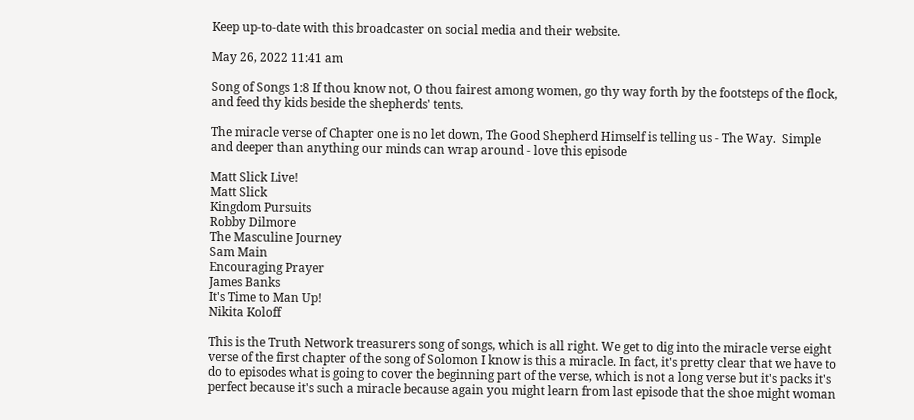Keep up-to-date with this broadcaster on social media and their website.

May 26, 2022 11:41 am

Song of Songs 1:8 If thou know not, O thou fairest among women, go thy way forth by the footsteps of the flock, and feed thy kids beside the shepherds' tents.

The miracle verse of Chapter one is no let down, The Good Shepherd Himself is telling us - The Way.  Simple and deeper than anything our minds can wrap around - love this episode

Matt Slick Live!
Matt Slick
Kingdom Pursuits
Robby Dilmore
The Masculine Journey
Sam Main
Encouraging Prayer
James Banks
It's Time to Man Up!
Nikita Koloff

This is the Truth Network treasurers song of songs, which is all right. We get to dig into the miracle verse eight verse of the first chapter of the song of Solomon I know is this a miracle. In fact, it's pretty clear that we have to do to episodes what is going to cover the beginning part of the verse, which is not a long verse but it's packs it's perfect because it's such a miracle because again you might learn from last episode that the shoe might woman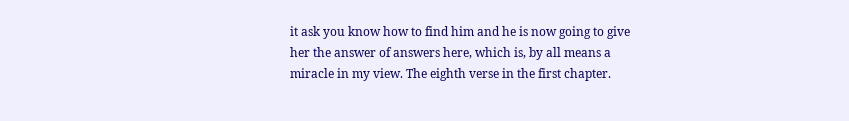it ask you know how to find him and he is now going to give her the answer of answers here, which is, by all means a miracle in my view. The eighth verse in the first chapter.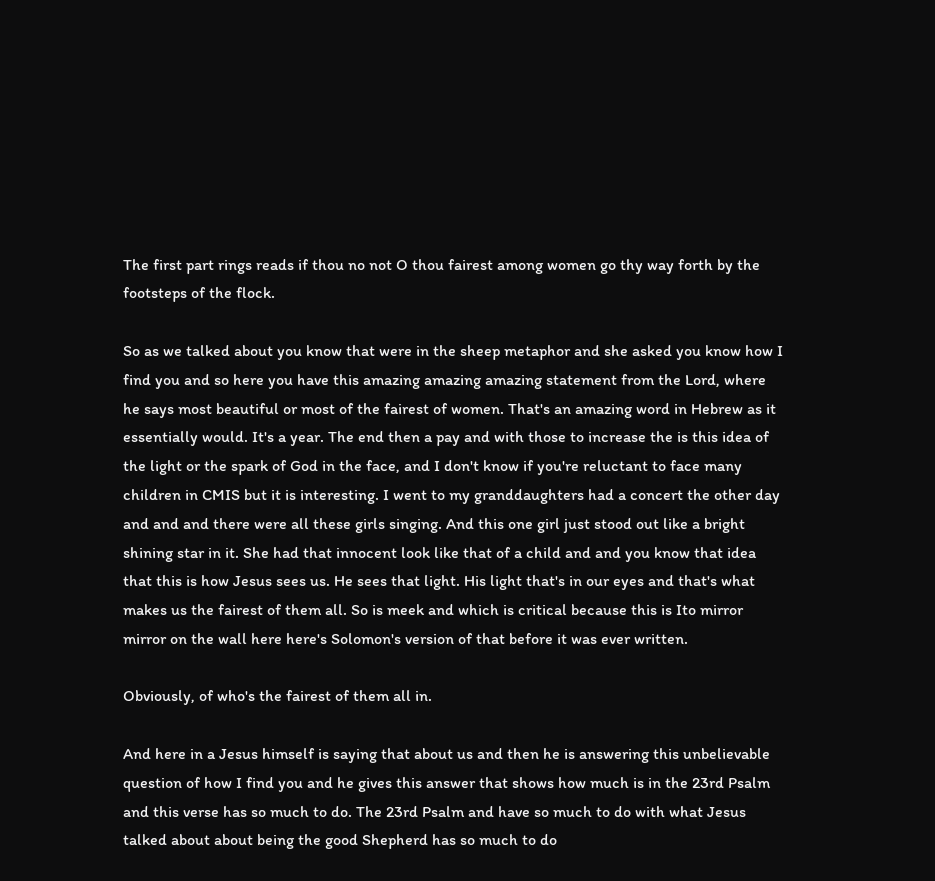The first part rings reads if thou no not O thou fairest among women go thy way forth by the footsteps of the flock.

So as we talked about you know that were in the sheep metaphor and she asked you know how I find you and so here you have this amazing amazing amazing statement from the Lord, where he says most beautiful or most of the fairest of women. That's an amazing word in Hebrew as it essentially would. It's a year. The end then a pay and with those to increase the is this idea of the light or the spark of God in the face, and I don't know if you're reluctant to face many children in CMIS but it is interesting. I went to my granddaughters had a concert the other day and and and there were all these girls singing. And this one girl just stood out like a bright shining star in it. She had that innocent look like that of a child and and you know that idea that this is how Jesus sees us. He sees that light. His light that's in our eyes and that's what makes us the fairest of them all. So is meek and which is critical because this is Ito mirror mirror on the wall here here's Solomon's version of that before it was ever written.

Obviously, of who's the fairest of them all in.

And here in a Jesus himself is saying that about us and then he is answering this unbelievable question of how I find you and he gives this answer that shows how much is in the 23rd Psalm and this verse has so much to do. The 23rd Psalm and have so much to do with what Jesus talked about about being the good Shepherd has so much to do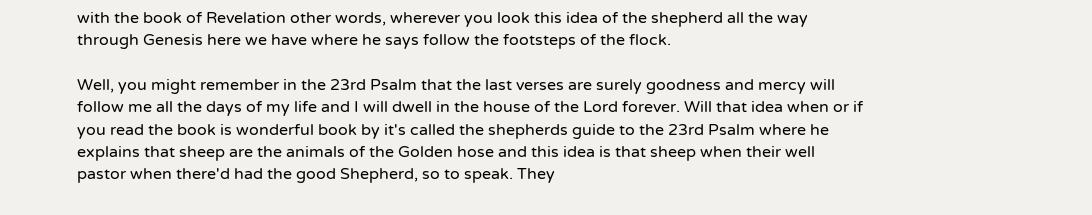with the book of Revelation other words, wherever you look this idea of the shepherd all the way through Genesis here we have where he says follow the footsteps of the flock.

Well, you might remember in the 23rd Psalm that the last verses are surely goodness and mercy will follow me all the days of my life and I will dwell in the house of the Lord forever. Will that idea when or if you read the book is wonderful book by it's called the shepherds guide to the 23rd Psalm where he explains that sheep are the animals of the Golden hose and this idea is that sheep when their well pastor when there'd had the good Shepherd, so to speak. They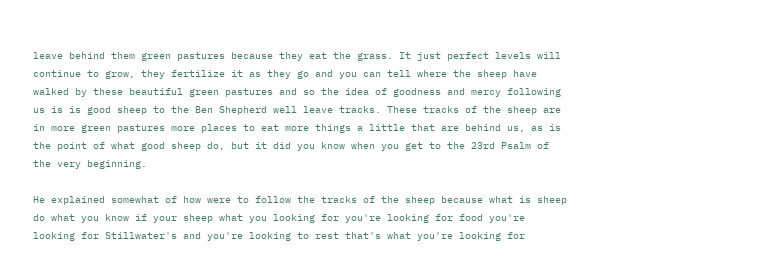leave behind them green pastures because they eat the grass. It just perfect levels will continue to grow, they fertilize it as they go and you can tell where the sheep have walked by these beautiful green pastures and so the idea of goodness and mercy following us is is good sheep to the Ben Shepherd well leave tracks. These tracks of the sheep are in more green pastures more places to eat more things a little that are behind us, as is the point of what good sheep do, but it did you know when you get to the 23rd Psalm of the very beginning.

He explained somewhat of how were to follow the tracks of the sheep because what is sheep do what you know if your sheep what you looking for you're looking for food you're looking for Stillwater's and you're looking to rest that's what you're looking for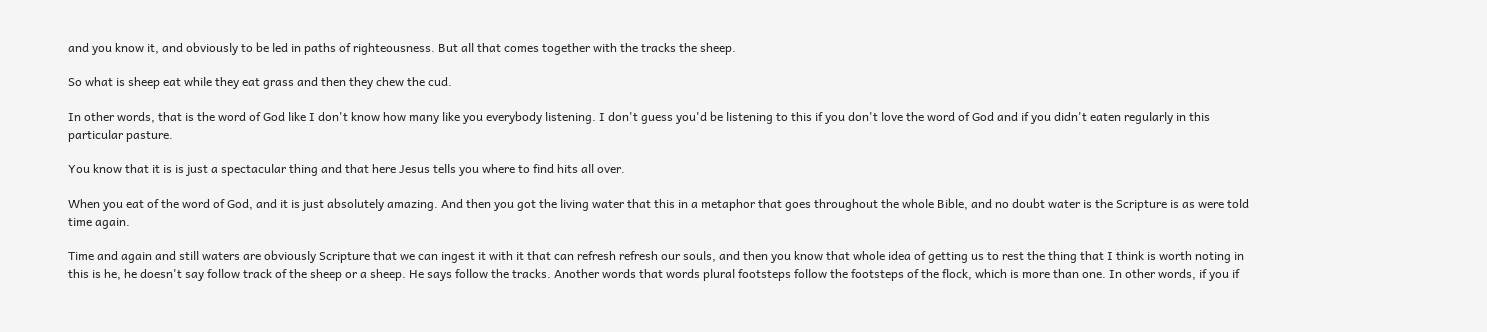and you know it, and obviously to be led in paths of righteousness. But all that comes together with the tracks the sheep.

So what is sheep eat while they eat grass and then they chew the cud.

In other words, that is the word of God like I don't know how many like you everybody listening. I don't guess you'd be listening to this if you don't love the word of God and if you didn't eaten regularly in this particular pasture.

You know that it is is just a spectacular thing and that here Jesus tells you where to find hits all over.

When you eat of the word of God, and it is just absolutely amazing. And then you got the living water that this in a metaphor that goes throughout the whole Bible, and no doubt water is the Scripture is as were told time again.

Time and again and still waters are obviously Scripture that we can ingest it with it that can refresh refresh our souls, and then you know that whole idea of getting us to rest the thing that I think is worth noting in this is he, he doesn't say follow track of the sheep or a sheep. He says follow the tracks. Another words that words plural footsteps follow the footsteps of the flock, which is more than one. In other words, if you if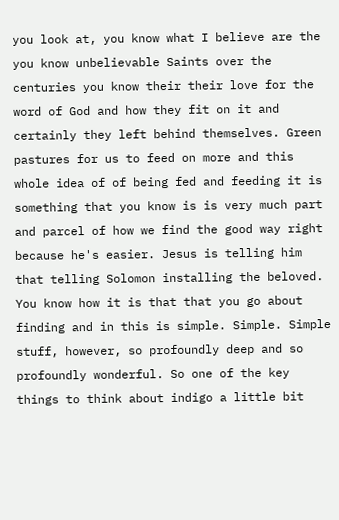you look at, you know what I believe are the you know unbelievable Saints over the centuries you know their their love for the word of God and how they fit on it and certainly they left behind themselves. Green pastures for us to feed on more and this whole idea of of being fed and feeding it is something that you know is is very much part and parcel of how we find the good way right because he's easier. Jesus is telling him that telling Solomon installing the beloved. You know how it is that that you go about finding and in this is simple. Simple. Simple stuff, however, so profoundly deep and so profoundly wonderful. So one of the key things to think about indigo a little bit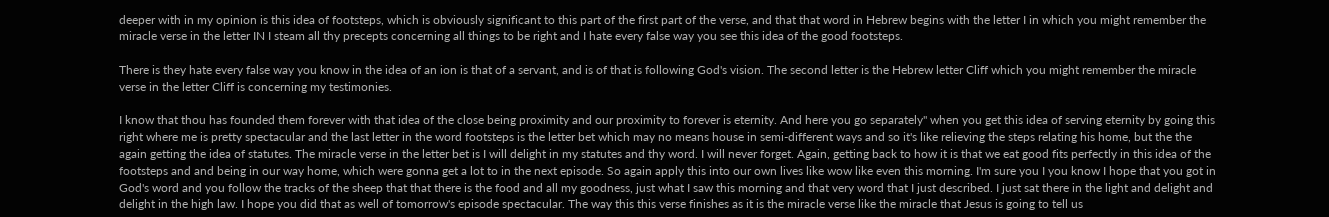deeper with in my opinion is this idea of footsteps, which is obviously significant to this part of the first part of the verse, and that that word in Hebrew begins with the letter I in which you might remember the miracle verse in the letter IN I steam all thy precepts concerning all things to be right and I hate every false way you see this idea of the good footsteps.

There is they hate every false way you know in the idea of an ion is that of a servant, and is of that is following God's vision. The second letter is the Hebrew letter Cliff which you might remember the miracle verse in the letter Cliff is concerning my testimonies.

I know that thou has founded them forever with that idea of the close being proximity and our proximity to forever is eternity. And here you go separately" when you get this idea of serving eternity by going this right where me is pretty spectacular and the last letter in the word footsteps is the letter bet which may no means house in semi-different ways and so it's like relieving the steps relating his home, but the the again getting the idea of statutes. The miracle verse in the letter bet is I will delight in my statutes and thy word. I will never forget. Again, getting back to how it is that we eat good fits perfectly in this idea of the footsteps and and being in our way home, which were gonna get a lot to in the next episode. So again apply this into our own lives like wow like even this morning. I'm sure you I you know I hope that you got in God's word and you follow the tracks of the sheep that that there is the food and all my goodness, just what I saw this morning and that very word that I just described. I just sat there in the light and delight and delight in the high law. I hope you did that as well of tomorrow's episode spectacular. The way this this verse finishes as it is the miracle verse like the miracle that Jesus is going to tell us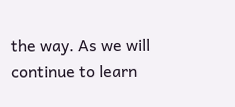the way. As we will continue to learn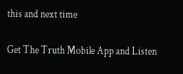this and next time

Get The Truth Mobile App and Listen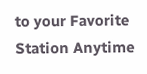to your Favorite Station Anytime